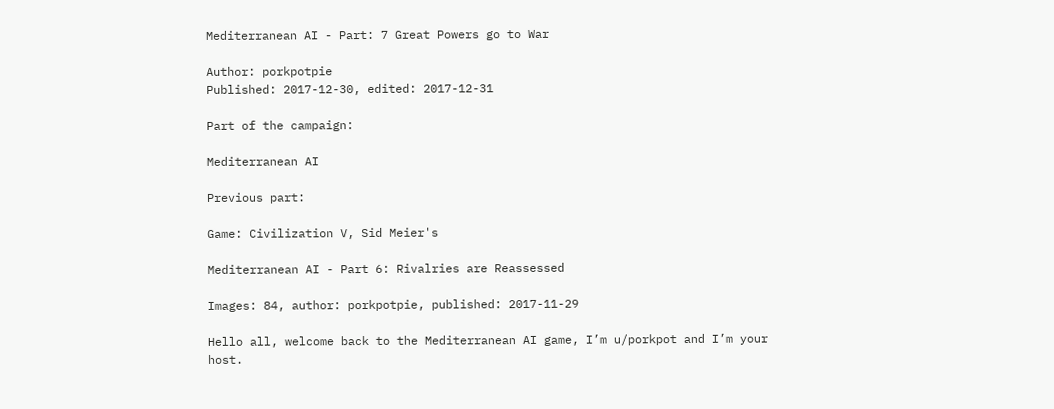Mediterranean AI - Part: 7 Great Powers go to War

Author: porkpotpie
Published: 2017-12-30, edited: 2017-12-31

Part of the campaign:

Mediterranean AI

Previous part:

Game: Civilization V, Sid Meier's

Mediterranean AI - Part 6: Rivalries are Reassessed

Images: 84, author: porkpotpie, published: 2017-11-29

Hello all, welcome back to the Mediterranean AI game, I’m u/porkpot and I’m your host.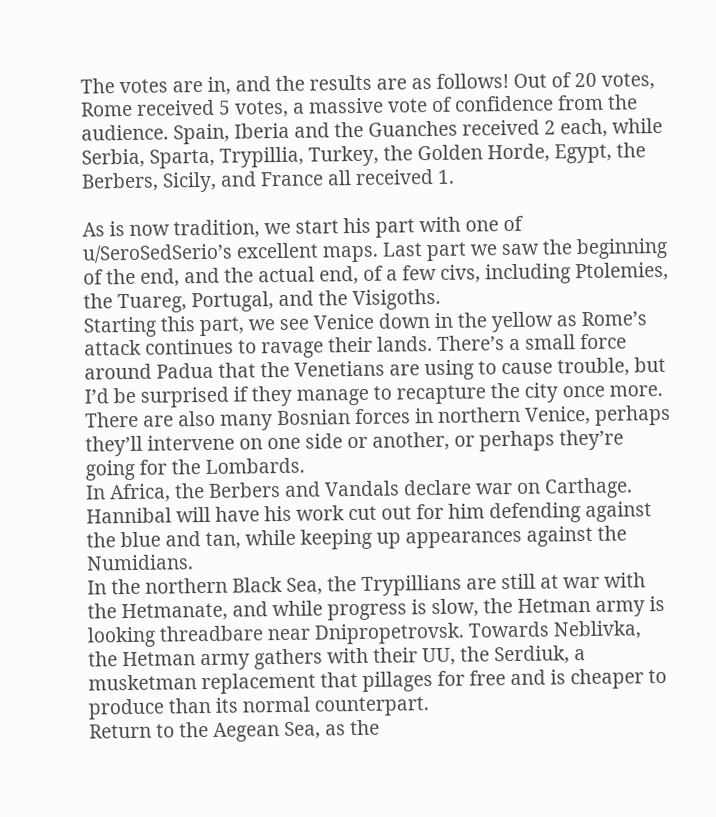The votes are in, and the results are as follows! Out of 20 votes, Rome received 5 votes, a massive vote of confidence from the audience. Spain, Iberia and the Guanches received 2 each, while Serbia, Sparta, Trypillia, Turkey, the Golden Horde, Egypt, the Berbers, Sicily, and France all received 1.

As is now tradition, we start his part with one of u/SeroSedSerio’s excellent maps. Last part we saw the beginning of the end, and the actual end, of a few civs, including Ptolemies, the Tuareg, Portugal, and the Visigoths.
Starting this part, we see Venice down in the yellow as Rome’s attack continues to ravage their lands. There’s a small force around Padua that the Venetians are using to cause trouble, but I’d be surprised if they manage to recapture the city once more. There are also many Bosnian forces in northern Venice, perhaps they’ll intervene on one side or another, or perhaps they’re going for the Lombards.
In Africa, the Berbers and Vandals declare war on Carthage. Hannibal will have his work cut out for him defending against the blue and tan, while keeping up appearances against the Numidians.
In the northern Black Sea, the Trypillians are still at war with the Hetmanate, and while progress is slow, the Hetman army is looking threadbare near Dnipropetrovsk. Towards Neblivka, the Hetman army gathers with their UU, the Serdiuk, a musketman replacement that pillages for free and is cheaper to produce than its normal counterpart.
Return to the Aegean Sea, as the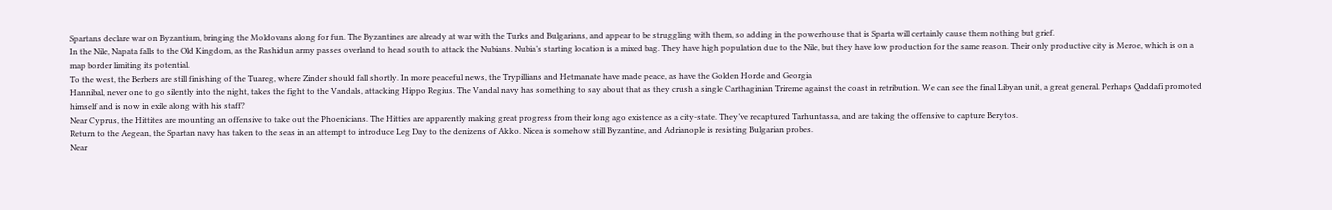Spartans declare war on Byzantium, bringing the Moldovans along for fun. The Byzantines are already at war with the Turks and Bulgarians, and appear to be struggling with them, so adding in the powerhouse that is Sparta will certainly cause them nothing but grief.
In the Nile, Napata falls to the Old Kingdom, as the Rashidun army passes overland to head south to attack the Nubians. Nubia’s starting location is a mixed bag. They have high population due to the Nile, but they have low production for the same reason. Their only productive city is Meroe, which is on a map border limiting its potential.
To the west, the Berbers are still finishing of the Tuareg, where Zinder should fall shortly. In more peaceful news, the Trypillians and Hetmanate have made peace, as have the Golden Horde and Georgia
Hannibal, never one to go silently into the night, takes the fight to the Vandals, attacking Hippo Regius. The Vandal navy has something to say about that as they crush a single Carthaginian Trireme against the coast in retribution. We can see the final Libyan unit, a great general. Perhaps Qaddafi promoted himself and is now in exile along with his staff?
Near Cyprus, the Hittites are mounting an offensive to take out the Phoenicians. The Hitties are apparently making great progress from their long ago existence as a city-state. They’ve recaptured Tarhuntassa, and are taking the offensive to capture Berytos.
Return to the Aegean, the Spartan navy has taken to the seas in an attempt to introduce Leg Day to the denizens of Akko. Nicea is somehow still Byzantine, and Adrianople is resisting Bulgarian probes.
Near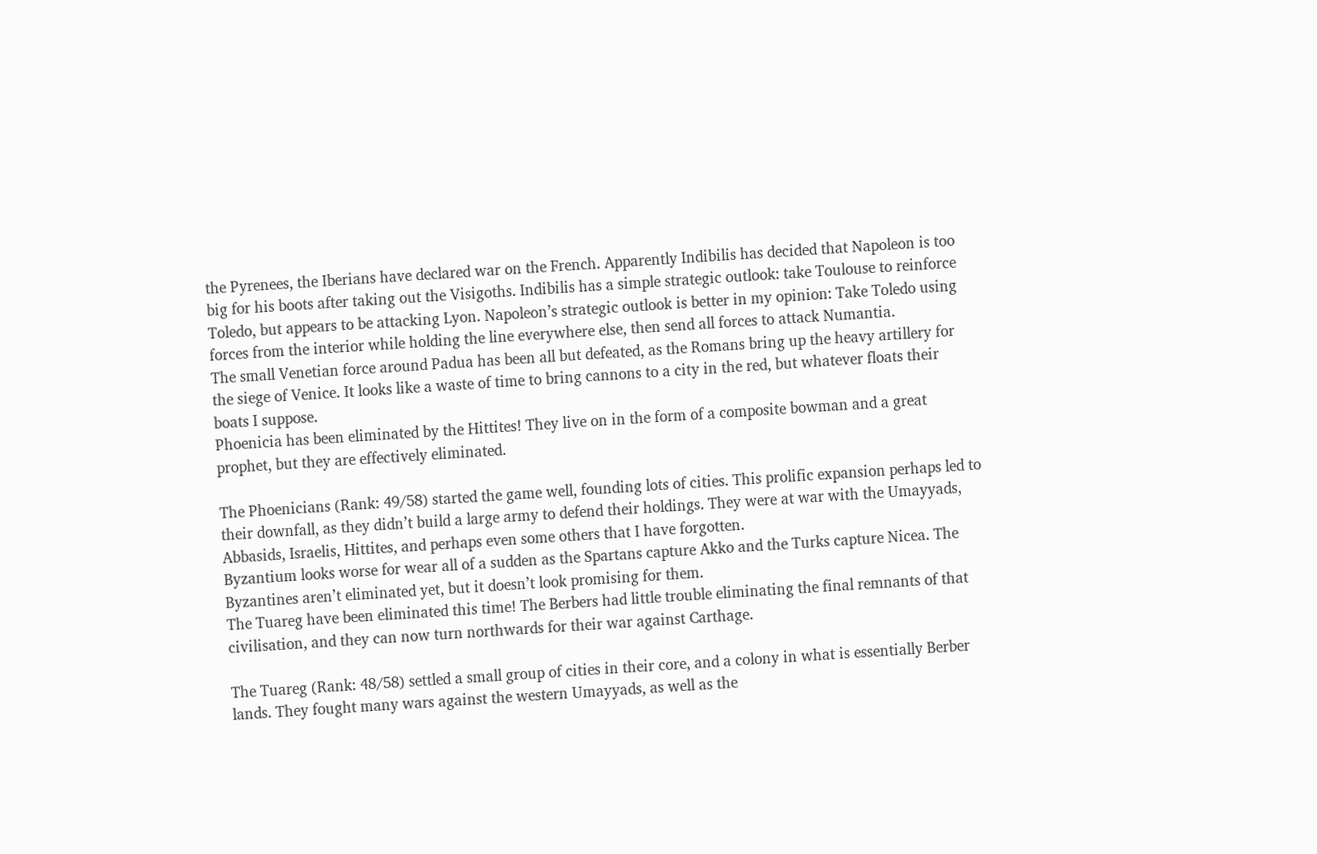the Pyrenees, the Iberians have declared war on the French. Apparently Indibilis has decided that Napoleon is too big for his boots after taking out the Visigoths. Indibilis has a simple strategic outlook: take Toulouse to reinforce Toledo, but appears to be attacking Lyon. Napoleon’s strategic outlook is better in my opinion: Take Toledo using forces from the interior while holding the line everywhere else, then send all forces to attack Numantia.
The small Venetian force around Padua has been all but defeated, as the Romans bring up the heavy artillery for the siege of Venice. It looks like a waste of time to bring cannons to a city in the red, but whatever floats their boats I suppose.
Phoenicia has been eliminated by the Hittites! They live on in the form of a composite bowman and a great prophet, but they are effectively eliminated.

The Phoenicians (Rank: 49/58) started the game well, founding lots of cities. This prolific expansion perhaps led to their downfall, as they didn’t build a large army to defend their holdings. They were at war with the Umayyads, Abbasids, Israelis, Hittites, and perhaps even some others that I have forgotten.
Byzantium looks worse for wear all of a sudden as the Spartans capture Akko and the Turks capture Nicea. The Byzantines aren’t eliminated yet, but it doesn’t look promising for them.
The Tuareg have been eliminated this time! The Berbers had little trouble eliminating the final remnants of that civilisation, and they can now turn northwards for their war against Carthage.

The Tuareg (Rank: 48/58) settled a small group of cities in their core, and a colony in what is essentially Berber lands. They fought many wars against the western Umayyads, as well as the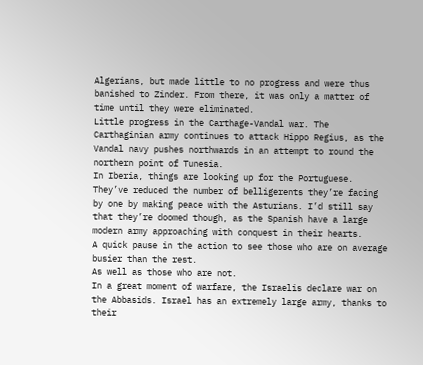Algerians, but made little to no progress and were thus banished to Zinder. From there, it was only a matter of time until they were eliminated.
Little progress in the Carthage-Vandal war. The Carthaginian army continues to attack Hippo Regius, as the Vandal navy pushes northwards in an attempt to round the northern point of Tunesia.
In Iberia, things are looking up for the Portuguese. They’ve reduced the number of belligerents they’re facing by one by making peace with the Asturians. I’d still say that they’re doomed though, as the Spanish have a large modern army approaching with conquest in their hearts.
A quick pause in the action to see those who are on average busier than the rest.
As well as those who are not.
In a great moment of warfare, the Israelis declare war on the Abbasids. Israel has an extremely large army, thanks to their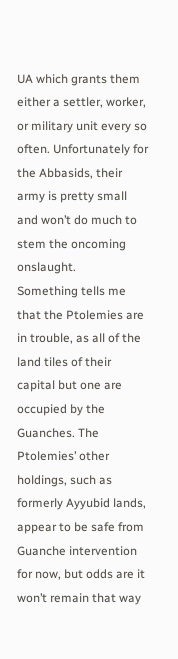UA which grants them either a settler, worker, or military unit every so often. Unfortunately for the Abbasids, their army is pretty small and won’t do much to stem the oncoming onslaught.
Something tells me that the Ptolemies are in trouble, as all of the land tiles of their capital but one are occupied by the Guanches. The Ptolemies’ other holdings, such as formerly Ayyubid lands, appear to be safe from Guanche intervention for now, but odds are it won’t remain that way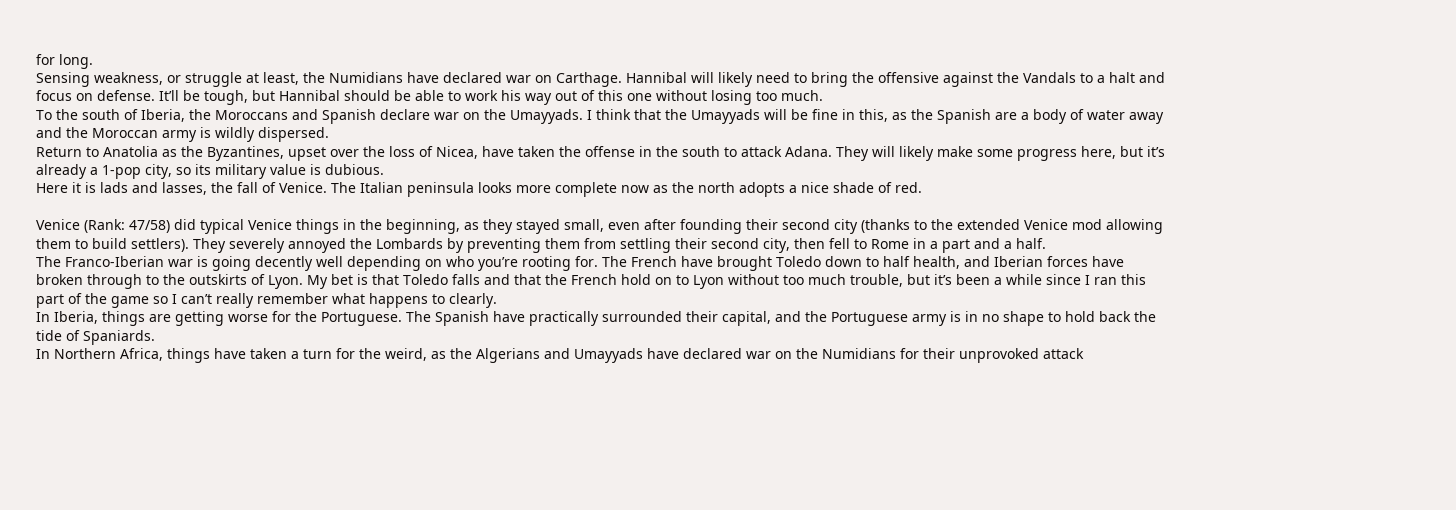for long.
Sensing weakness, or struggle at least, the Numidians have declared war on Carthage. Hannibal will likely need to bring the offensive against the Vandals to a halt and focus on defense. It’ll be tough, but Hannibal should be able to work his way out of this one without losing too much.
To the south of Iberia, the Moroccans and Spanish declare war on the Umayyads. I think that the Umayyads will be fine in this, as the Spanish are a body of water away and the Moroccan army is wildly dispersed.
Return to Anatolia as the Byzantines, upset over the loss of Nicea, have taken the offense in the south to attack Adana. They will likely make some progress here, but it’s already a 1-pop city, so its military value is dubious.
Here it is lads and lasses, the fall of Venice. The Italian peninsula looks more complete now as the north adopts a nice shade of red.

Venice (Rank: 47/58) did typical Venice things in the beginning, as they stayed small, even after founding their second city (thanks to the extended Venice mod allowing them to build settlers). They severely annoyed the Lombards by preventing them from settling their second city, then fell to Rome in a part and a half.
The Franco-Iberian war is going decently well depending on who you’re rooting for. The French have brought Toledo down to half health, and Iberian forces have broken through to the outskirts of Lyon. My bet is that Toledo falls and that the French hold on to Lyon without too much trouble, but it’s been a while since I ran this part of the game so I can’t really remember what happens to clearly.
In Iberia, things are getting worse for the Portuguese. The Spanish have practically surrounded their capital, and the Portuguese army is in no shape to hold back the tide of Spaniards.
In Northern Africa, things have taken a turn for the weird, as the Algerians and Umayyads have declared war on the Numidians for their unprovoked attack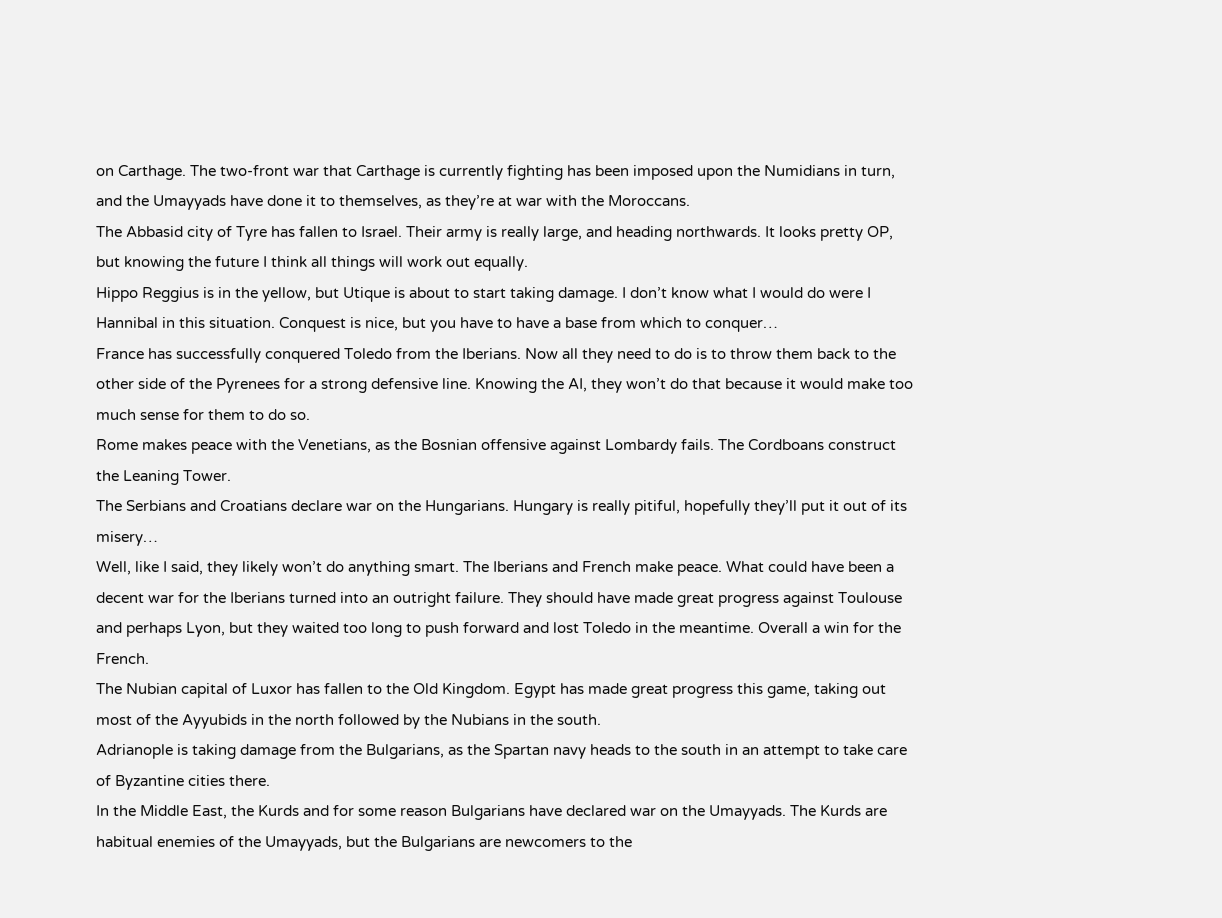on Carthage. The two-front war that Carthage is currently fighting has been imposed upon the Numidians in turn, and the Umayyads have done it to themselves, as they’re at war with the Moroccans.
The Abbasid city of Tyre has fallen to Israel. Their army is really large, and heading northwards. It looks pretty OP, but knowing the future I think all things will work out equally.
Hippo Reggius is in the yellow, but Utique is about to start taking damage. I don’t know what I would do were I Hannibal in this situation. Conquest is nice, but you have to have a base from which to conquer…
France has successfully conquered Toledo from the Iberians. Now all they need to do is to throw them back to the other side of the Pyrenees for a strong defensive line. Knowing the AI, they won’t do that because it would make too much sense for them to do so.
Rome makes peace with the Venetians, as the Bosnian offensive against Lombardy fails. The Cordboans construct the Leaning Tower.
The Serbians and Croatians declare war on the Hungarians. Hungary is really pitiful, hopefully they’ll put it out of its misery…
Well, like I said, they likely won’t do anything smart. The Iberians and French make peace. What could have been a decent war for the Iberians turned into an outright failure. They should have made great progress against Toulouse and perhaps Lyon, but they waited too long to push forward and lost Toledo in the meantime. Overall a win for the French.
The Nubian capital of Luxor has fallen to the Old Kingdom. Egypt has made great progress this game, taking out most of the Ayyubids in the north followed by the Nubians in the south.
Adrianople is taking damage from the Bulgarians, as the Spartan navy heads to the south in an attempt to take care of Byzantine cities there.
In the Middle East, the Kurds and for some reason Bulgarians have declared war on the Umayyads. The Kurds are habitual enemies of the Umayyads, but the Bulgarians are newcomers to the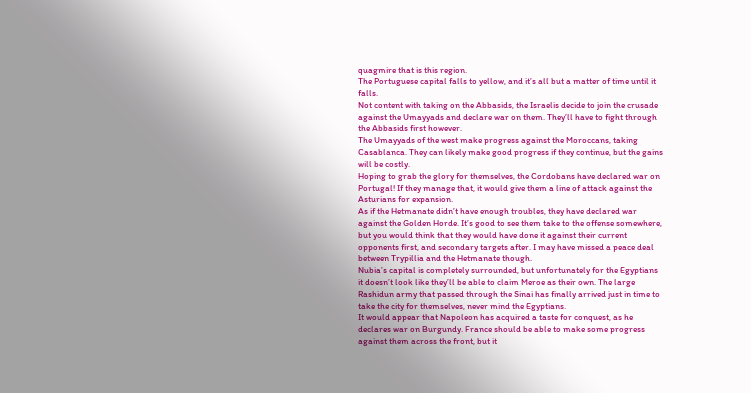quagmire that is this region.
The Portuguese capital falls to yellow, and it’s all but a matter of time until it falls.
Not content with taking on the Abbasids, the Israelis decide to join the crusade against the Umayyads and declare war on them. They’ll have to fight through the Abbasids first however.
The Umayyads of the west make progress against the Moroccans, taking Casablanca. They can likely make good progress if they continue, but the gains will be costly.
Hoping to grab the glory for themselves, the Cordobans have declared war on Portugal! If they manage that, it would give them a line of attack against the Asturians for expansion.
As if the Hetmanate didn’t have enough troubles, they have declared war against the Golden Horde. It’s good to see them take to the offense somewhere, but you would think that they would have done it against their current opponents first, and secondary targets after. I may have missed a peace deal between Trypillia and the Hetmanate though.
Nubia’s capital is completely surrounded, but unfortunately for the Egyptians it doesn’t look like they’ll be able to claim Meroe as their own. The large Rashidun army that passed through the Sinai has finally arrived just in time to take the city for themselves, never mind the Egyptians.
It would appear that Napoleon has acquired a taste for conquest, as he declares war on Burgundy. France should be able to make some progress against them across the front, but it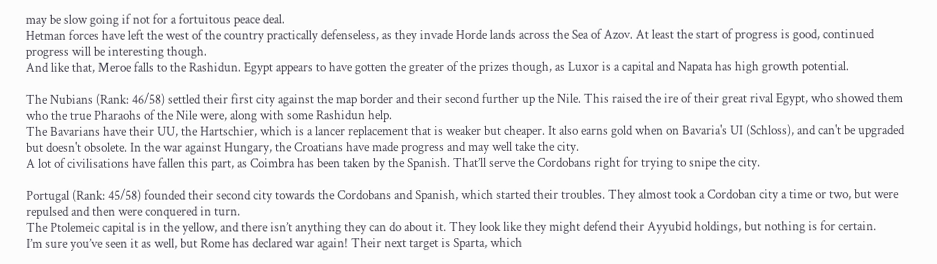may be slow going if not for a fortuitous peace deal.
Hetman forces have left the west of the country practically defenseless, as they invade Horde lands across the Sea of Azov. At least the start of progress is good, continued progress will be interesting though.
And like that, Meroe falls to the Rashidun. Egypt appears to have gotten the greater of the prizes though, as Luxor is a capital and Napata has high growth potential.

The Nubians (Rank: 46/58) settled their first city against the map border and their second further up the Nile. This raised the ire of their great rival Egypt, who showed them who the true Pharaohs of the Nile were, along with some Rashidun help.
The Bavarians have their UU, the Hartschier, which is a lancer replacement that is weaker but cheaper. It also earns gold when on Bavaria's UI (Schloss), and can't be upgraded but doesn't obsolete. In the war against Hungary, the Croatians have made progress and may well take the city.
A lot of civilisations have fallen this part, as Coimbra has been taken by the Spanish. That’ll serve the Cordobans right for trying to snipe the city.

Portugal (Rank: 45/58) founded their second city towards the Cordobans and Spanish, which started their troubles. They almost took a Cordoban city a time or two, but were repulsed and then were conquered in turn.
The Ptolemeic capital is in the yellow, and there isn’t anything they can do about it. They look like they might defend their Ayyubid holdings, but nothing is for certain.
I’m sure you’ve seen it as well, but Rome has declared war again! Their next target is Sparta, which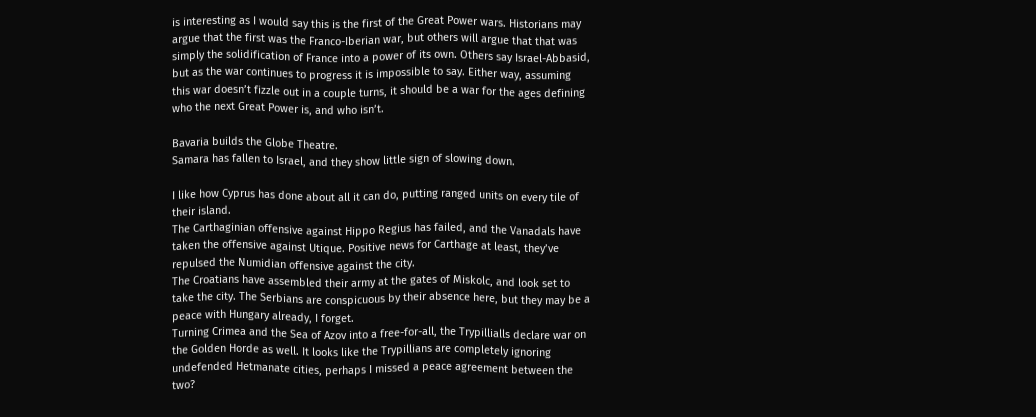is interesting as I would say this is the first of the Great Power wars. Historians may argue that the first was the Franco-Iberian war, but others will argue that that was simply the solidification of France into a power of its own. Others say Israel-Abbasid, but as the war continues to progress it is impossible to say. Either way, assuming this war doesn’t fizzle out in a couple turns, it should be a war for the ages defining who the next Great Power is, and who isn’t.

Bavaria builds the Globe Theatre.
Samara has fallen to Israel, and they show little sign of slowing down.

I like how Cyprus has done about all it can do, putting ranged units on every tile of their island.
The Carthaginian offensive against Hippo Regius has failed, and the Vanadals have taken the offensive against Utique. Positive news for Carthage at least, they’ve repulsed the Numidian offensive against the city.
The Croatians have assembled their army at the gates of Miskolc, and look set to take the city. The Serbians are conspicuous by their absence here, but they may be a peace with Hungary already, I forget.
Turning Crimea and the Sea of Azov into a free-for-all, the Trypillialls declare war on the Golden Horde as well. It looks like the Trypillians are completely ignoring undefended Hetmanate cities, perhaps I missed a peace agreement between the two?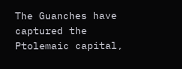The Guanches have captured the Ptolemaic capital,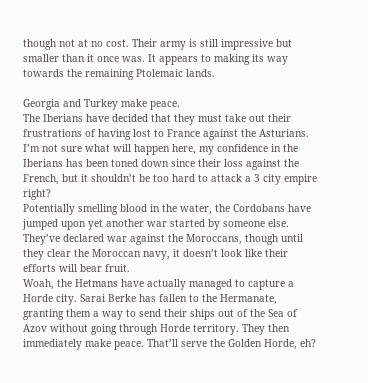though not at no cost. Their army is still impressive but smaller than it once was. It appears to making its way towards the remaining Ptolemaic lands.

Georgia and Turkey make peace.
The Iberians have decided that they must take out their frustrations of having lost to France against the Asturians. I’m not sure what will happen here, my confidence in the Iberians has been toned down since their loss against the French, but it shouldn’t be too hard to attack a 3 city empire right?
Potentially smelling blood in the water, the Cordobans have jumped upon yet another war started by someone else. They’ve declared war against the Moroccans, though until they clear the Moroccan navy, it doesn’t look like their efforts will bear fruit.
Woah, the Hetmans have actually managed to capture a Horde city. Sarai Berke has fallen to the Hermanate, granting them a way to send their ships out of the Sea of Azov without going through Horde territory. They then immediately make peace. That’ll serve the Golden Horde, eh?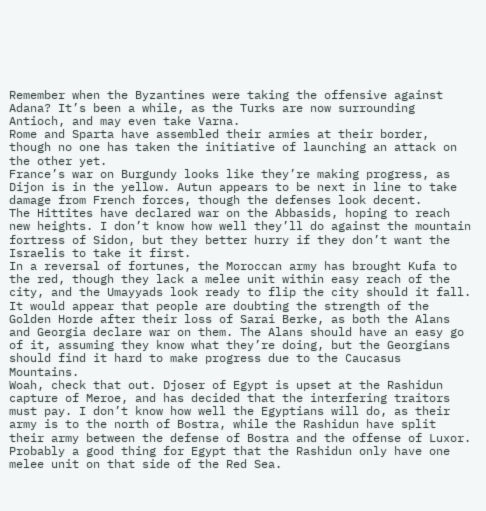Remember when the Byzantines were taking the offensive against Adana? It’s been a while, as the Turks are now surrounding Antioch, and may even take Varna.
Rome and Sparta have assembled their armies at their border, though no one has taken the initiative of launching an attack on the other yet.
France’s war on Burgundy looks like they’re making progress, as Dijon is in the yellow. Autun appears to be next in line to take damage from French forces, though the defenses look decent.
The Hittites have declared war on the Abbasids, hoping to reach new heights. I don’t know how well they’ll do against the mountain fortress of Sidon, but they better hurry if they don’t want the Israelis to take it first.
In a reversal of fortunes, the Moroccan army has brought Kufa to the red, though they lack a melee unit within easy reach of the city, and the Umayyads look ready to flip the city should it fall.
It would appear that people are doubting the strength of the Golden Horde after their loss of Sarai Berke, as both the Alans and Georgia declare war on them. The Alans should have an easy go of it, assuming they know what they’re doing, but the Georgians should find it hard to make progress due to the Caucasus Mountains.
Woah, check that out. Djoser of Egypt is upset at the Rashidun capture of Meroe, and has decided that the interfering traitors must pay. I don’t know how well the Egyptians will do, as their army is to the north of Bostra, while the Rashidun have split their army between the defense of Bostra and the offense of Luxor. Probably a good thing for Egypt that the Rashidun only have one melee unit on that side of the Red Sea.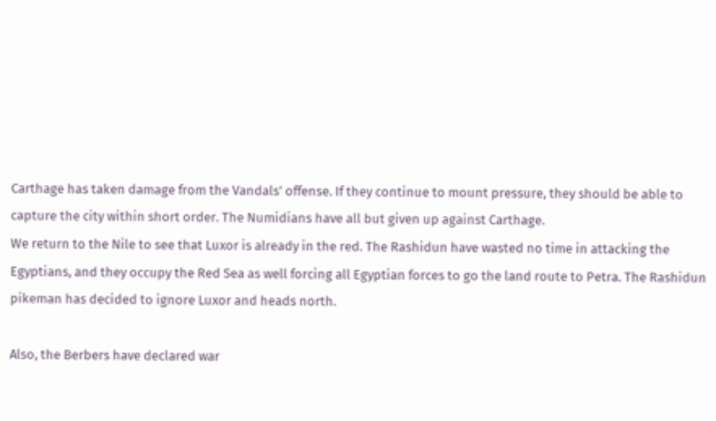Carthage has taken damage from the Vandals’ offense. If they continue to mount pressure, they should be able to capture the city within short order. The Numidians have all but given up against Carthage.
We return to the Nile to see that Luxor is already in the red. The Rashidun have wasted no time in attacking the Egyptians, and they occupy the Red Sea as well forcing all Egyptian forces to go the land route to Petra. The Rashidun pikeman has decided to ignore Luxor and heads north.

Also, the Berbers have declared war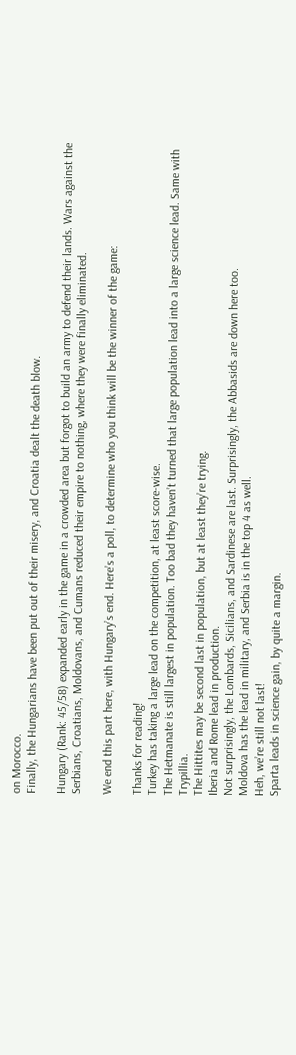on Morocco.
Finally, the Hungarians have been put out of their misery, and Croatia dealt the death blow.

Hungary (Rank: 45/58) expanded early in the game in a crowded area but forgot to build an army to defend their lands. Wars against the Serbians, Croatians, Moldovans, and Cumans reduced their empire to nothing, where they were finally eliminated.

We end this part here, with Hungary’s end. Here’s a poll, to determine who you think will be the winner of the game:

Thanks for reading!
Turkey has taking a large lead on the competition, at least score-wise.
The Hetmanate is still largest in population. Too bad they haven’t turned that large population lead into a large science lead. Same with Trypillia.
The Hittites may be second last in population, but at least they’re trying.
Iberia and Rome lead in production.
Not surprisingly, the Lombards, Sicilians, and Sardinese are last. Surprisingly, the Abbasids are down here too.
Moldova has the lead in military, and Serbia is in the top 4 as well.
Heh, we’re still not last!
Sparta leads in science gain, by quite a margin.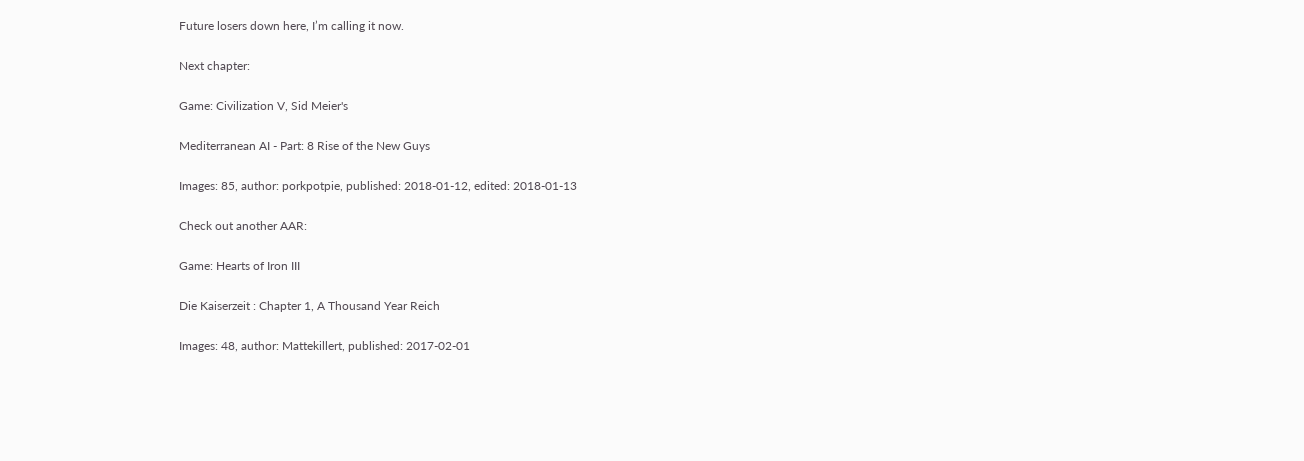Future losers down here, I’m calling it now.

Next chapter:

Game: Civilization V, Sid Meier's

Mediterranean AI - Part: 8 Rise of the New Guys

Images: 85, author: porkpotpie, published: 2018-01-12, edited: 2018-01-13

Check out another AAR:

Game: Hearts of Iron III

Die Kaiserzeit : Chapter 1, A Thousand Year Reich

Images: 48, author: Mattekillert, published: 2017-02-01